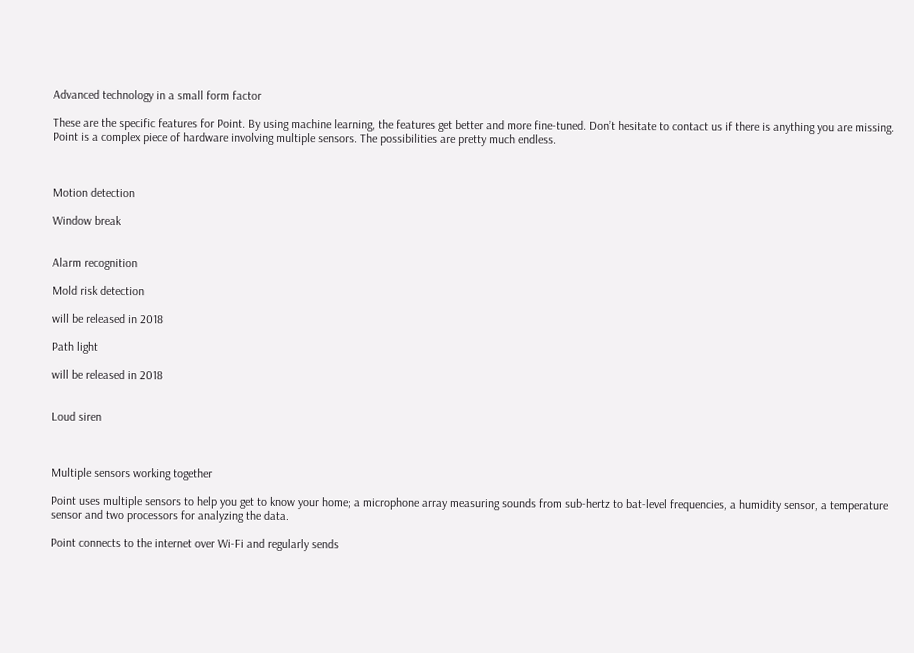Advanced technology in a small form factor

These are the specific features for Point. By using machine learning, the features get better and more fine-tuned. Don’t hesitate to contact us if there is anything you are missing. Point is a complex piece of hardware involving multiple sensors. The possibilities are pretty much endless.



Motion detection

Window break


Alarm recognition

Mold risk detection

will be released in 2018

Path light

will be released in 2018


Loud siren



Multiple sensors working together

Point uses multiple sensors to help you get to know your home; a microphone array measuring sounds from sub-hertz to bat-level frequencies, a humidity sensor, a temperature sensor and two processors for analyzing the data.

Point connects to the internet over Wi-Fi and regularly sends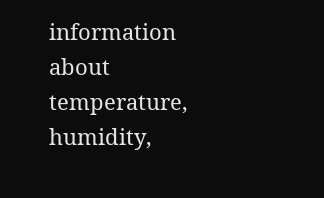information about temperature, humidity,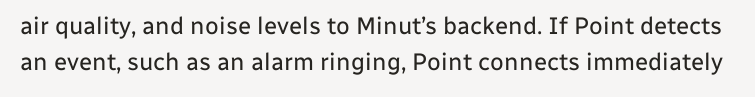air quality, and noise levels to Minut’s backend. If Point detects an event, such as an alarm ringing, Point connects immediately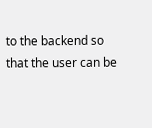to the backend so that the user can be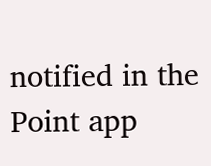notified in the Point app